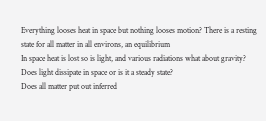Everything looses heat in space but nothing looses motion? There is a resting state for all matter in all environs, an equilibrium
In space heat is lost so is light, and various radiations what about gravity? Does light dissipate in space or is it a steady state?
Does all matter put out inferred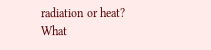radiation or heat? What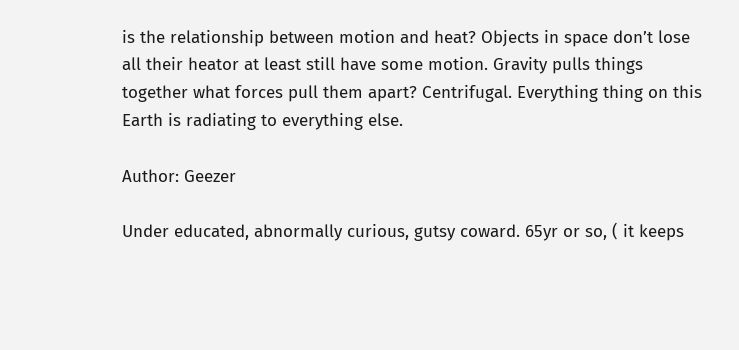is the relationship between motion and heat? Objects in space don’t lose all their heator at least still have some motion. Gravity pulls things together what forces pull them apart? Centrifugal. Everything thing on this Earth is radiating to everything else.

Author: Geezer

Under educated, abnormally curious, gutsy coward. 65yr or so, ( it keeps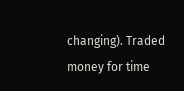changing). Traded money for time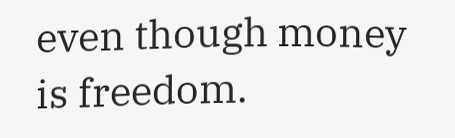even though money is freedom.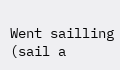Went sailling (sail a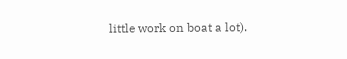little work on boat a lot).